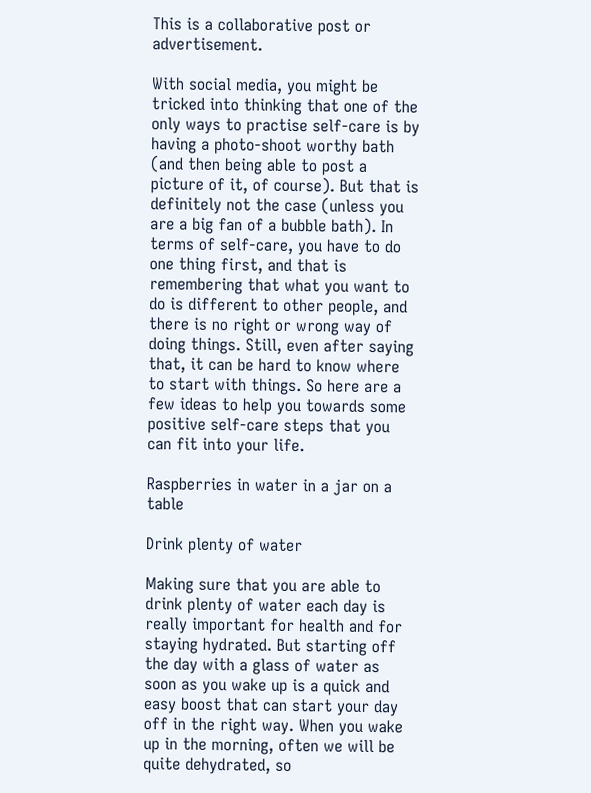This is a collaborative post or advertisement.

With social media, you might be tricked into thinking that one of the only ways to practise self-care is by having a photo-shoot worthy bath (and then being able to post a picture of it, of course). But that is definitely not the case (unless you are a big fan of a bubble bath). In terms of self-care, you have to do one thing first, and that is remembering that what you want to do is different to other people, and there is no right or wrong way of doing things. Still, even after saying that, it can be hard to know where to start with things. So here are a few ideas to help you towards some positive self-care steps that you can fit into your life.

Raspberries in water in a jar on a table

Drink plenty of water

Making sure that you are able to drink plenty of water each day is really important for health and for staying hydrated. But starting off the day with a glass of water as soon as you wake up is a quick and easy boost that can start your day off in the right way. When you wake up in the morning, often we will be quite dehydrated, so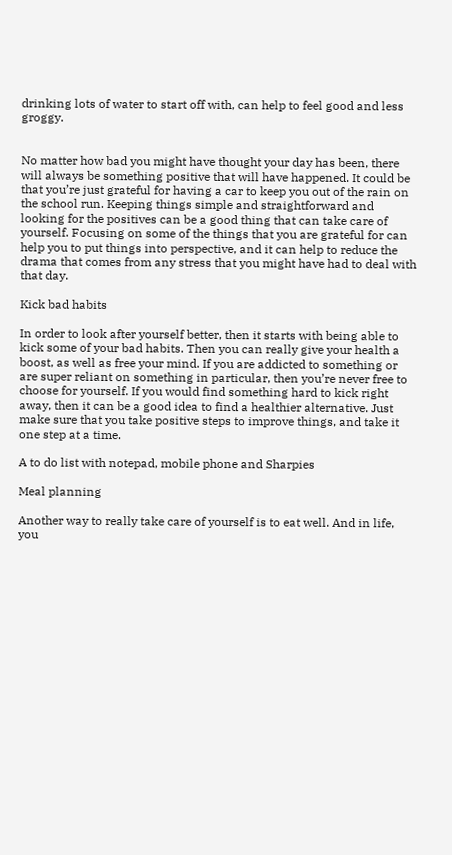drinking lots of water to start off with, can help to feel good and less groggy.


No matter how bad you might have thought your day has been, there will always be something positive that will have happened. It could be that you’re just grateful for having a car to keep you out of the rain on the school run. Keeping things simple and straightforward and looking for the positives can be a good thing that can take care of yourself. Focusing on some of the things that you are grateful for can help you to put things into perspective, and it can help to reduce the drama that comes from any stress that you might have had to deal with that day.

Kick bad habits

In order to look after yourself better, then it starts with being able to kick some of your bad habits. Then you can really give your health a boost, as well as free your mind. If you are addicted to something or are super reliant on something in particular, then you’re never free to choose for yourself. If you would find something hard to kick right away, then it can be a good idea to find a healthier alternative. Just make sure that you take positive steps to improve things, and take it one step at a time.

A to do list with notepad, mobile phone and Sharpies

Meal planning

Another way to really take care of yourself is to eat well. And in life, you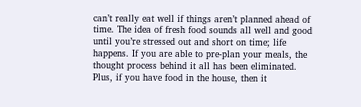can’t really eat well if things aren’t planned ahead of time. The idea of fresh food sounds all well and good until you’re stressed out and short on time; life happens. If you are able to pre-plan your meals, the thought process behind it all has been eliminated. Plus, if you have food in the house, then it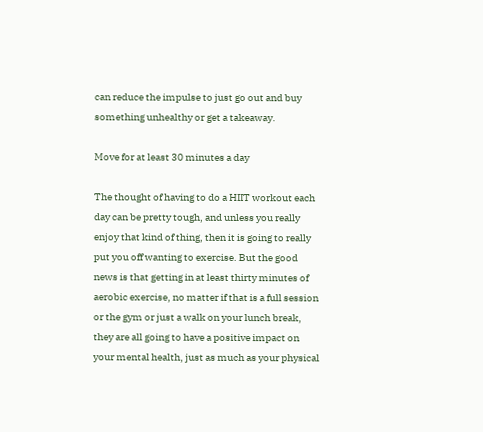can reduce the impulse to just go out and buy something unhealthy or get a takeaway.

Move for at least 30 minutes a day

The thought of having to do a HIIT workout each day can be pretty tough, and unless you really enjoy that kind of thing, then it is going to really put you off wanting to exercise. But the good news is that getting in at least thirty minutes of aerobic exercise, no matter if that is a full session or the gym or just a walk on your lunch break, they are all going to have a positive impact on your mental health, just as much as your physical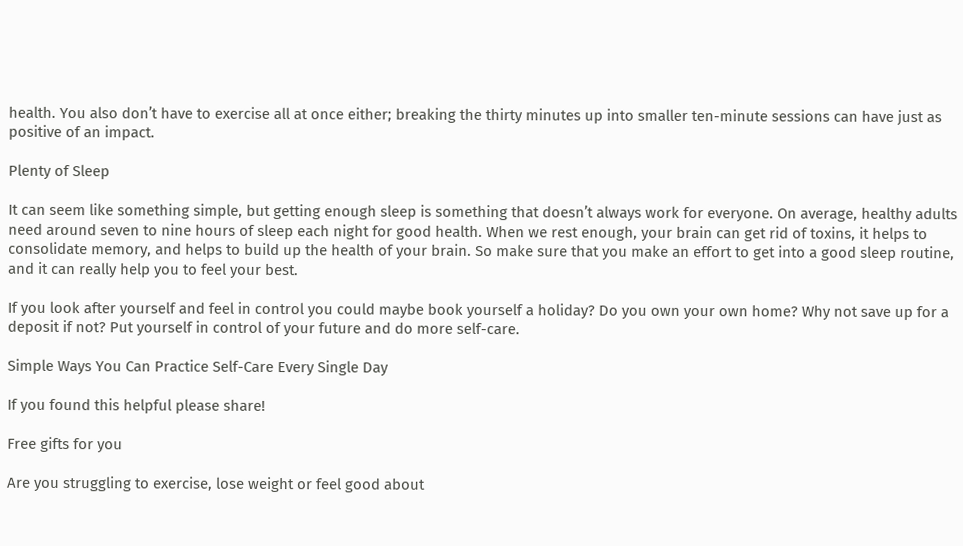health. You also don’t have to exercise all at once either; breaking the thirty minutes up into smaller ten-minute sessions can have just as positive of an impact.

Plenty of Sleep

It can seem like something simple, but getting enough sleep is something that doesn’t always work for everyone. On average, healthy adults need around seven to nine hours of sleep each night for good health. When we rest enough, your brain can get rid of toxins, it helps to consolidate memory, and helps to build up the health of your brain. So make sure that you make an effort to get into a good sleep routine, and it can really help you to feel your best.

If you look after yourself and feel in control you could maybe book yourself a holiday? Do you own your own home? Why not save up for a deposit if not? Put yourself in control of your future and do more self-care.

Simple Ways You Can Practice Self-Care Every Single Day

If you found this helpful please share!

Free gifts for you

Are you struggling to exercise, lose weight or feel good about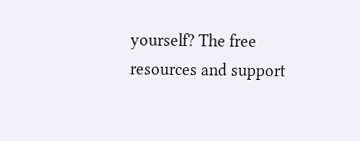yourself? The free resources and support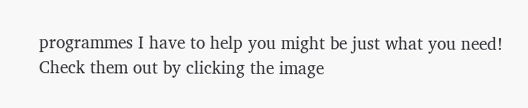programmes I have to help you might be just what you need! Check them out by clicking the image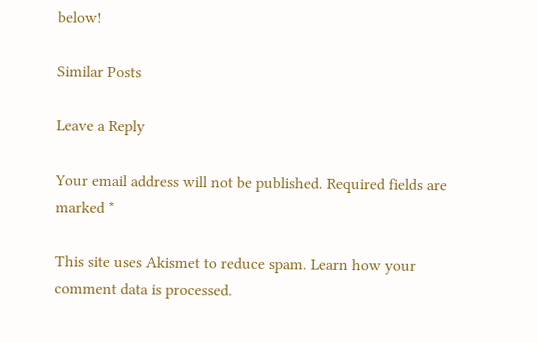below!

Similar Posts

Leave a Reply

Your email address will not be published. Required fields are marked *

This site uses Akismet to reduce spam. Learn how your comment data is processed.